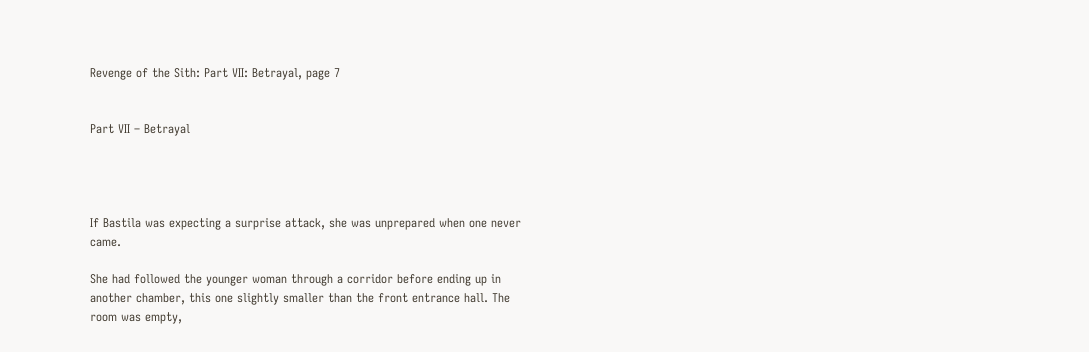Revenge of the Sith: Part VII: Betrayal, page 7


Part VII – Betrayal




If Bastila was expecting a surprise attack, she was unprepared when one never came.

She had followed the younger woman through a corridor before ending up in another chamber, this one slightly smaller than the front entrance hall. The room was empty,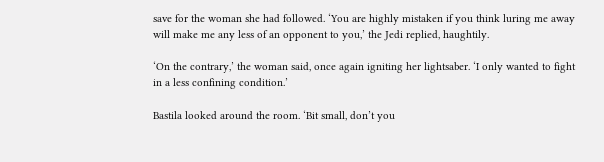save for the woman she had followed. ‘You are highly mistaken if you think luring me away will make me any less of an opponent to you,’ the Jedi replied, haughtily.

‘On the contrary,’ the woman said, once again igniting her lightsaber. ‘I only wanted to fight in a less confining condition.’

Bastila looked around the room. ‘Bit small, don’t you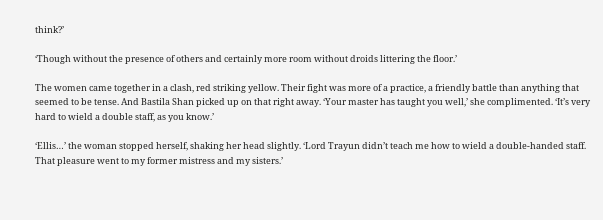think?’

‘Though without the presence of others and certainly more room without droids littering the floor.’

The women came together in a clash, red striking yellow. Their fight was more of a practice, a friendly battle than anything that seemed to be tense. And Bastila Shan picked up on that right away. ‘Your master has taught you well,’ she complimented. ‘It’s very hard to wield a double staff, as you know.’

‘Ellis…’ the woman stopped herself, shaking her head slightly. ‘Lord Trayun didn’t teach me how to wield a double-handed staff. That pleasure went to my former mistress and my sisters.’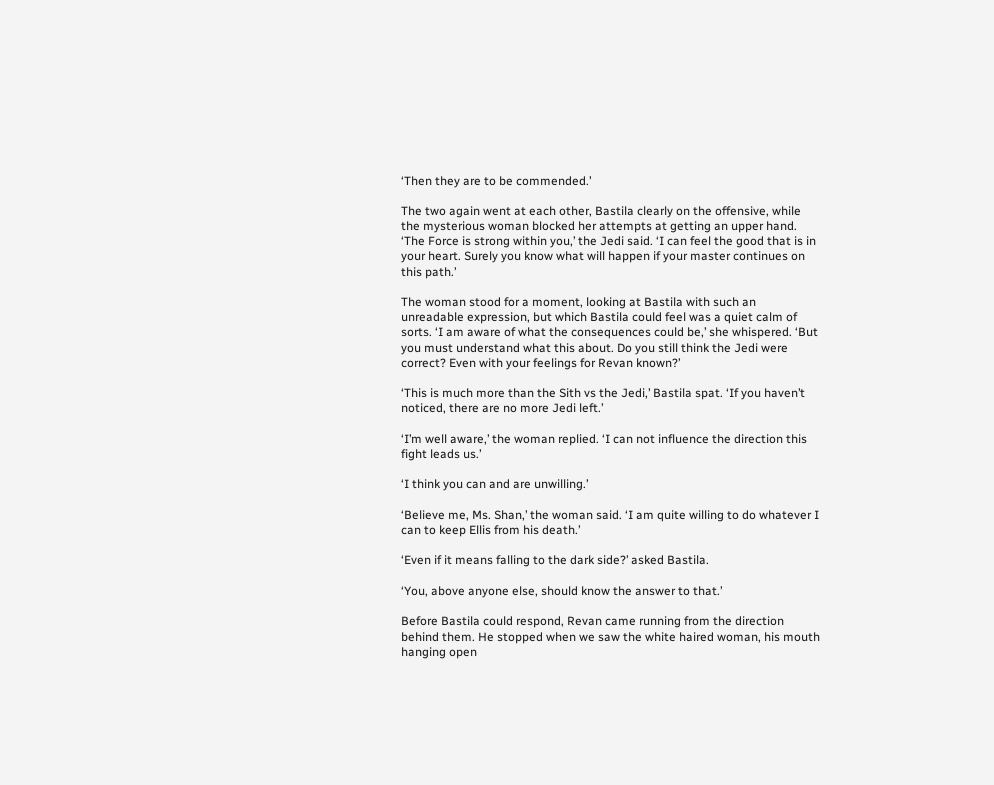‘Then they are to be commended.’

The two again went at each other, Bastila clearly on the offensive, while the mysterious woman blocked her attempts at getting an upper hand. ‘The Force is strong within you,’ the Jedi said. ‘I can feel the good that is in your heart. Surely you know what will happen if your master continues on this path.’

The woman stood for a moment, looking at Bastila with such an unreadable expression, but which Bastila could feel was a quiet calm of sorts. ‘I am aware of what the consequences could be,’ she whispered. ‘But you must understand what this about. Do you still think the Jedi were correct? Even with your feelings for Revan known?’

‘This is much more than the Sith vs the Jedi,’ Bastila spat. ‘If you haven’t noticed, there are no more Jedi left.’

‘I’m well aware,’ the woman replied. ‘I can not influence the direction this fight leads us.’

‘I think you can and are unwilling.’

‘Believe me, Ms. Shan,’ the woman said. ‘I am quite willing to do whatever I can to keep Ellis from his death.’

‘Even if it means falling to the dark side?’ asked Bastila.

‘You, above anyone else, should know the answer to that.’

Before Bastila could respond, Revan came running from the direction behind them. He stopped when we saw the white haired woman, his mouth hanging open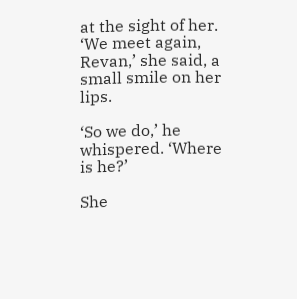at the sight of her. ‘We meet again, Revan,’ she said, a small smile on her lips.

‘So we do,’ he whispered. ‘Where is he?’

She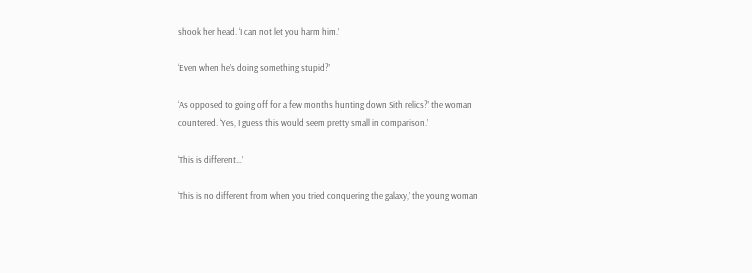shook her head. ‘I can not let you harm him.’

‘Even when he’s doing something stupid?’

‘As opposed to going off for a few months hunting down Sith relics?’ the woman countered. ‘Yes, I guess this would seem pretty small in comparison.’

‘This is different…’

‘This is no different from when you tried conquering the galaxy,’ the young woman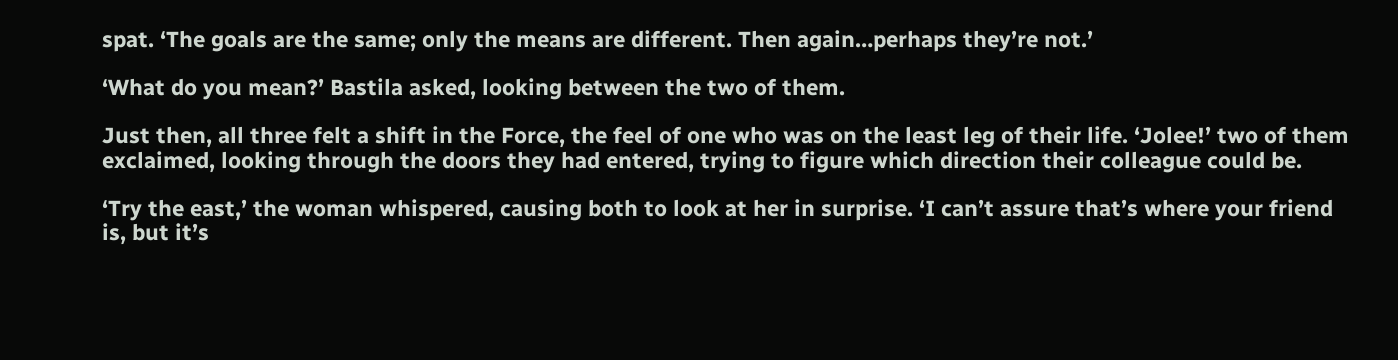spat. ‘The goals are the same; only the means are different. Then again…perhaps they’re not.’

‘What do you mean?’ Bastila asked, looking between the two of them.

Just then, all three felt a shift in the Force, the feel of one who was on the least leg of their life. ‘Jolee!’ two of them exclaimed, looking through the doors they had entered, trying to figure which direction their colleague could be.

‘Try the east,’ the woman whispered, causing both to look at her in surprise. ‘I can’t assure that’s where your friend is, but it’s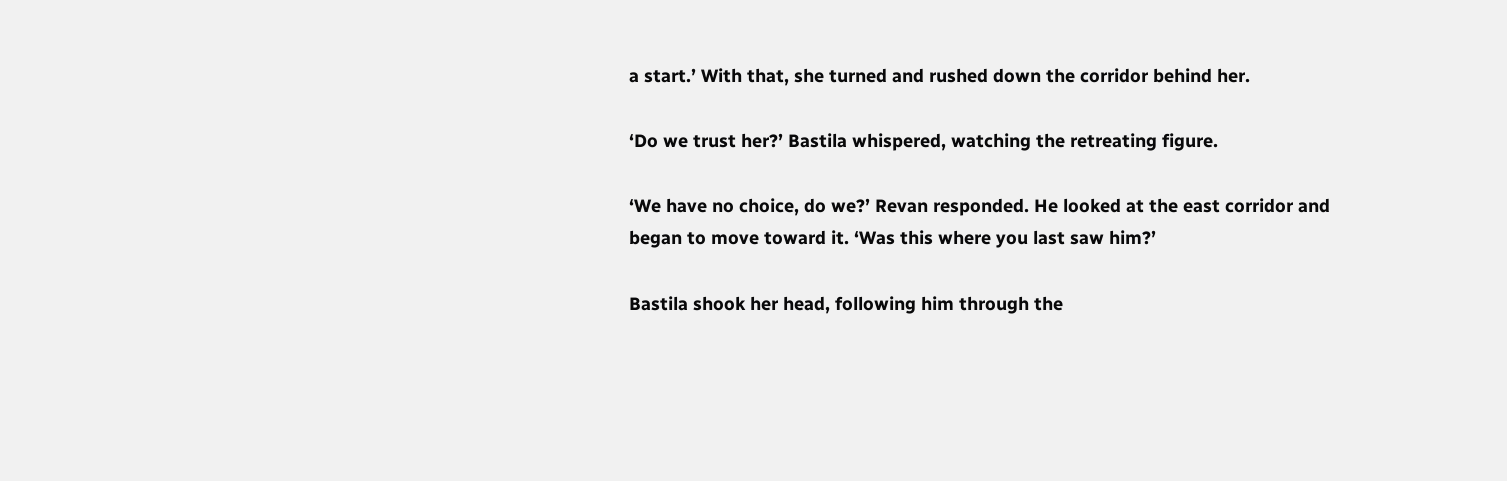a start.’ With that, she turned and rushed down the corridor behind her.

‘Do we trust her?’ Bastila whispered, watching the retreating figure.

‘We have no choice, do we?’ Revan responded. He looked at the east corridor and began to move toward it. ‘Was this where you last saw him?’

Bastila shook her head, following him through the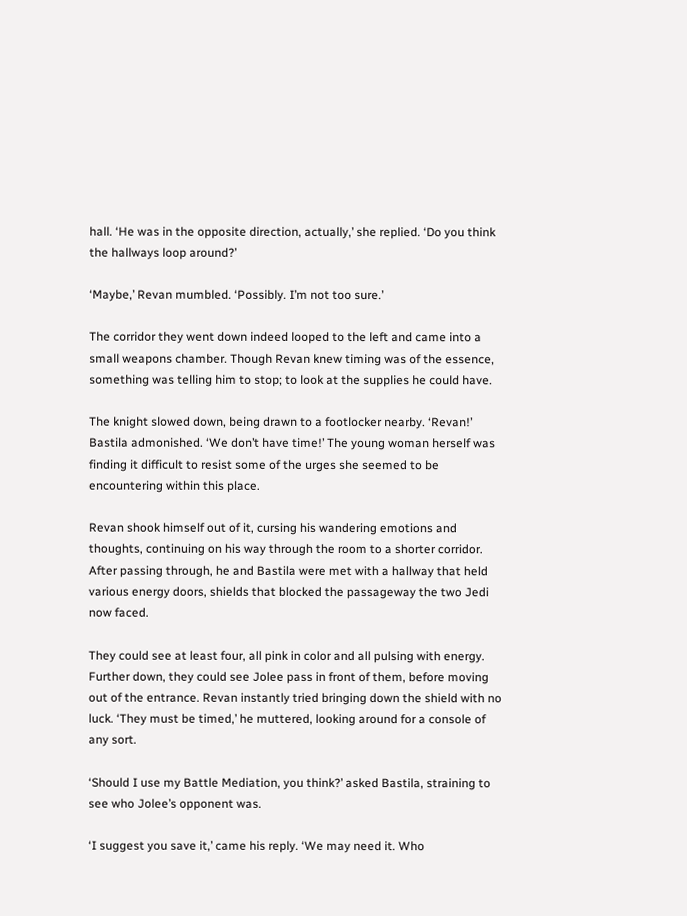hall. ‘He was in the opposite direction, actually,’ she replied. ‘Do you think the hallways loop around?’

‘Maybe,’ Revan mumbled. ‘Possibly. I’m not too sure.’

The corridor they went down indeed looped to the left and came into a small weapons chamber. Though Revan knew timing was of the essence, something was telling him to stop; to look at the supplies he could have.

The knight slowed down, being drawn to a footlocker nearby. ‘Revan!’ Bastila admonished. ‘We don’t have time!’ The young woman herself was finding it difficult to resist some of the urges she seemed to be encountering within this place.

Revan shook himself out of it, cursing his wandering emotions and thoughts, continuing on his way through the room to a shorter corridor. After passing through, he and Bastila were met with a hallway that held various energy doors, shields that blocked the passageway the two Jedi now faced.

They could see at least four, all pink in color and all pulsing with energy. Further down, they could see Jolee pass in front of them, before moving out of the entrance. Revan instantly tried bringing down the shield with no luck. ‘They must be timed,’ he muttered, looking around for a console of any sort.

‘Should I use my Battle Mediation, you think?’ asked Bastila, straining to see who Jolee’s opponent was.

‘I suggest you save it,’ came his reply. ‘We may need it. Who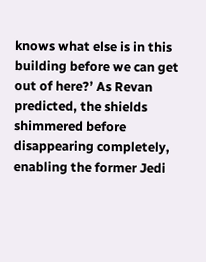knows what else is in this building before we can get out of here?’ As Revan predicted, the shields shimmered before disappearing completely, enabling the former Jedi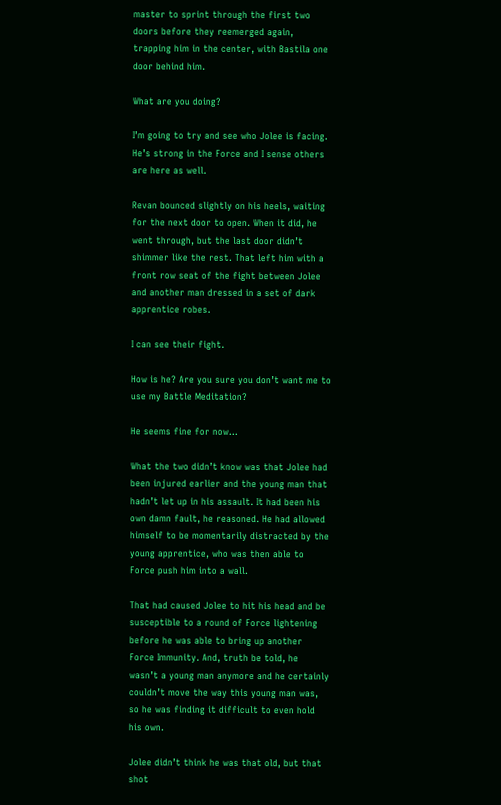master to sprint through the first two doors before they reemerged again, trapping him in the center, with Bastila one door behind him.

What are you doing?

I’m going to try and see who Jolee is facing. He’s strong in the Force and I sense others are here as well.

Revan bounced slightly on his heels, waiting for the next door to open. When it did, he went through, but the last door didn’t shimmer like the rest. That left him with a front row seat of the fight between Jolee and another man dressed in a set of dark apprentice robes.

I can see their fight.

How is he? Are you sure you don’t want me to use my Battle Meditation?

He seems fine for now…

What the two didn’t know was that Jolee had been injured earlier and the young man that hadn’t let up in his assault. It had been his own damn fault, he reasoned. He had allowed himself to be momentarily distracted by the young apprentice, who was then able to Force push him into a wall.

That had caused Jolee to hit his head and be susceptible to a round of Force lightening before he was able to bring up another Force Immunity. And, truth be told, he wasn’t a young man anymore and he certainly couldn’t move the way this young man was, so he was finding it difficult to even hold his own.

Jolee didn’t think he was that old, but that shot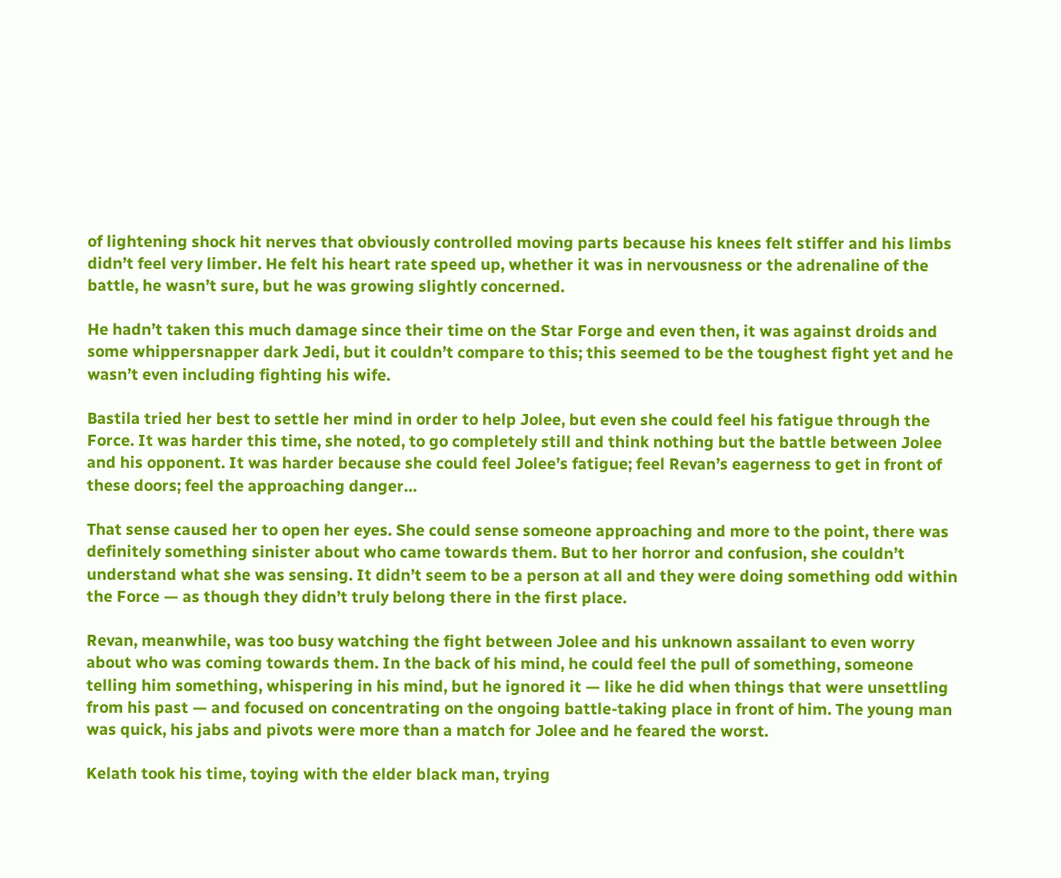of lightening shock hit nerves that obviously controlled moving parts because his knees felt stiffer and his limbs didn’t feel very limber. He felt his heart rate speed up, whether it was in nervousness or the adrenaline of the battle, he wasn’t sure, but he was growing slightly concerned.

He hadn’t taken this much damage since their time on the Star Forge and even then, it was against droids and some whippersnapper dark Jedi, but it couldn’t compare to this; this seemed to be the toughest fight yet and he wasn’t even including fighting his wife.

Bastila tried her best to settle her mind in order to help Jolee, but even she could feel his fatigue through the Force. It was harder this time, she noted, to go completely still and think nothing but the battle between Jolee and his opponent. It was harder because she could feel Jolee’s fatigue; feel Revan’s eagerness to get in front of these doors; feel the approaching danger…

That sense caused her to open her eyes. She could sense someone approaching and more to the point, there was definitely something sinister about who came towards them. But to her horror and confusion, she couldn’t understand what she was sensing. It didn’t seem to be a person at all and they were doing something odd within the Force — as though they didn’t truly belong there in the first place.

Revan, meanwhile, was too busy watching the fight between Jolee and his unknown assailant to even worry about who was coming towards them. In the back of his mind, he could feel the pull of something, someone telling him something, whispering in his mind, but he ignored it — like he did when things that were unsettling from his past — and focused on concentrating on the ongoing battle-taking place in front of him. The young man was quick, his jabs and pivots were more than a match for Jolee and he feared the worst.

Kelath took his time, toying with the elder black man, trying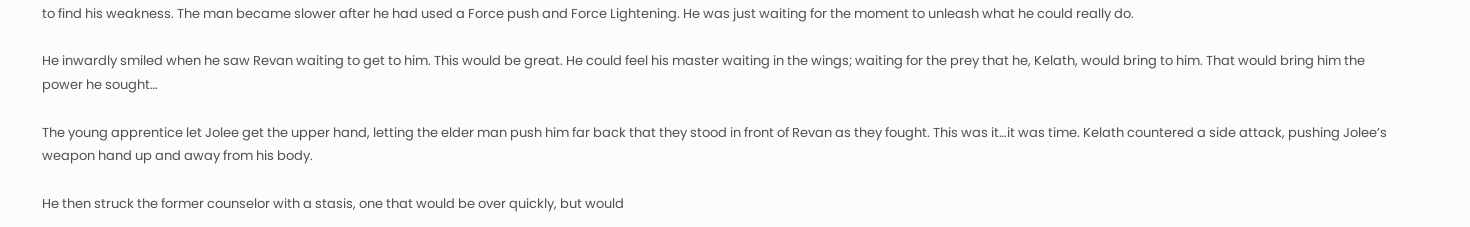to find his weakness. The man became slower after he had used a Force push and Force Lightening. He was just waiting for the moment to unleash what he could really do.

He inwardly smiled when he saw Revan waiting to get to him. This would be great. He could feel his master waiting in the wings; waiting for the prey that he, Kelath, would bring to him. That would bring him the power he sought…

The young apprentice let Jolee get the upper hand, letting the elder man push him far back that they stood in front of Revan as they fought. This was it…it was time. Kelath countered a side attack, pushing Jolee’s weapon hand up and away from his body.

He then struck the former counselor with a stasis, one that would be over quickly, but would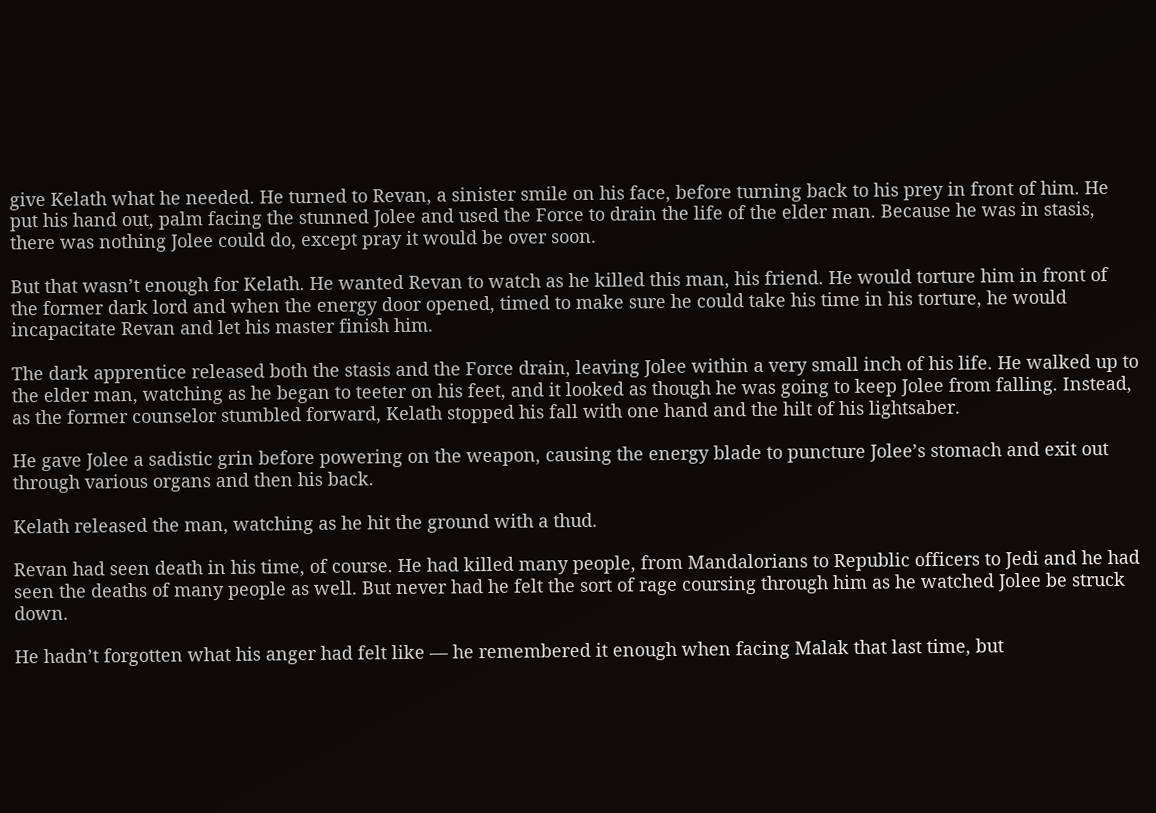give Kelath what he needed. He turned to Revan, a sinister smile on his face, before turning back to his prey in front of him. He put his hand out, palm facing the stunned Jolee and used the Force to drain the life of the elder man. Because he was in stasis, there was nothing Jolee could do, except pray it would be over soon.

But that wasn’t enough for Kelath. He wanted Revan to watch as he killed this man, his friend. He would torture him in front of the former dark lord and when the energy door opened, timed to make sure he could take his time in his torture, he would incapacitate Revan and let his master finish him.

The dark apprentice released both the stasis and the Force drain, leaving Jolee within a very small inch of his life. He walked up to the elder man, watching as he began to teeter on his feet, and it looked as though he was going to keep Jolee from falling. Instead, as the former counselor stumbled forward, Kelath stopped his fall with one hand and the hilt of his lightsaber.

He gave Jolee a sadistic grin before powering on the weapon, causing the energy blade to puncture Jolee’s stomach and exit out through various organs and then his back.

Kelath released the man, watching as he hit the ground with a thud.

Revan had seen death in his time, of course. He had killed many people, from Mandalorians to Republic officers to Jedi and he had seen the deaths of many people as well. But never had he felt the sort of rage coursing through him as he watched Jolee be struck down.

He hadn’t forgotten what his anger had felt like — he remembered it enough when facing Malak that last time, but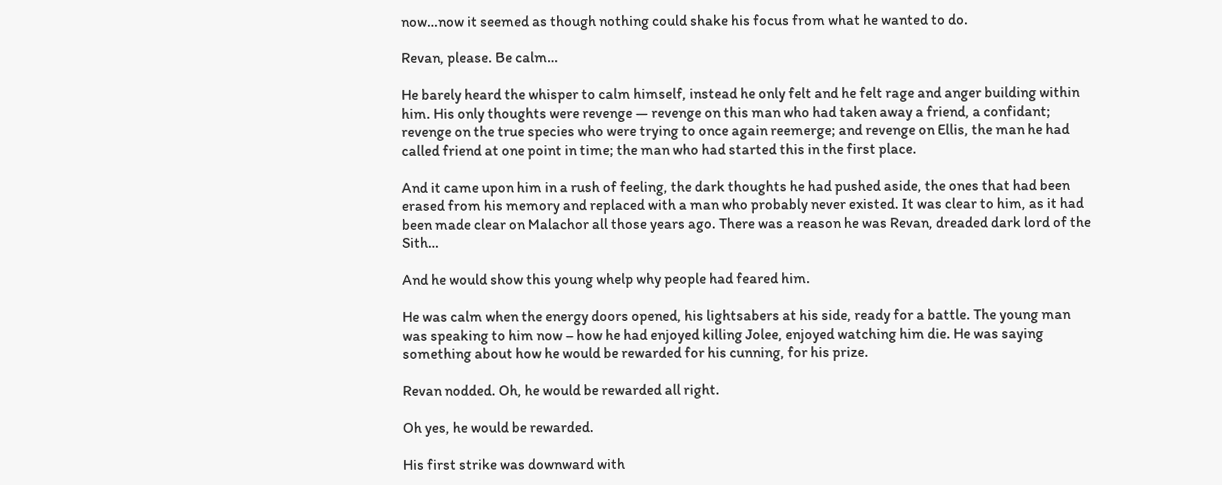now…now it seemed as though nothing could shake his focus from what he wanted to do.

Revan, please. Be calm…

He barely heard the whisper to calm himself, instead he only felt and he felt rage and anger building within him. His only thoughts were revenge — revenge on this man who had taken away a friend, a confidant; revenge on the true species who were trying to once again reemerge; and revenge on Ellis, the man he had called friend at one point in time; the man who had started this in the first place.

And it came upon him in a rush of feeling, the dark thoughts he had pushed aside, the ones that had been erased from his memory and replaced with a man who probably never existed. It was clear to him, as it had been made clear on Malachor all those years ago. There was a reason he was Revan, dreaded dark lord of the Sith…

And he would show this young whelp why people had feared him.

He was calm when the energy doors opened, his lightsabers at his side, ready for a battle. The young man was speaking to him now – how he had enjoyed killing Jolee, enjoyed watching him die. He was saying something about how he would be rewarded for his cunning, for his prize.

Revan nodded. Oh, he would be rewarded all right.

Oh yes, he would be rewarded.

His first strike was downward with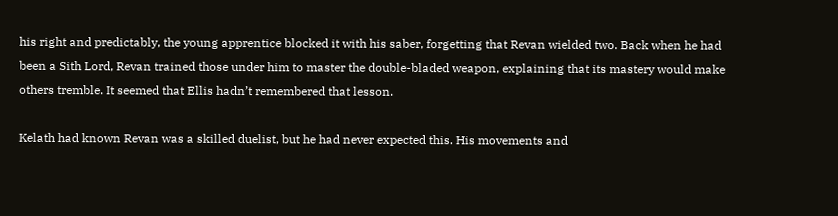his right and predictably, the young apprentice blocked it with his saber, forgetting that Revan wielded two. Back when he had been a Sith Lord, Revan trained those under him to master the double-bladed weapon, explaining that its mastery would make others tremble. It seemed that Ellis hadn’t remembered that lesson.

Kelath had known Revan was a skilled duelist, but he had never expected this. His movements and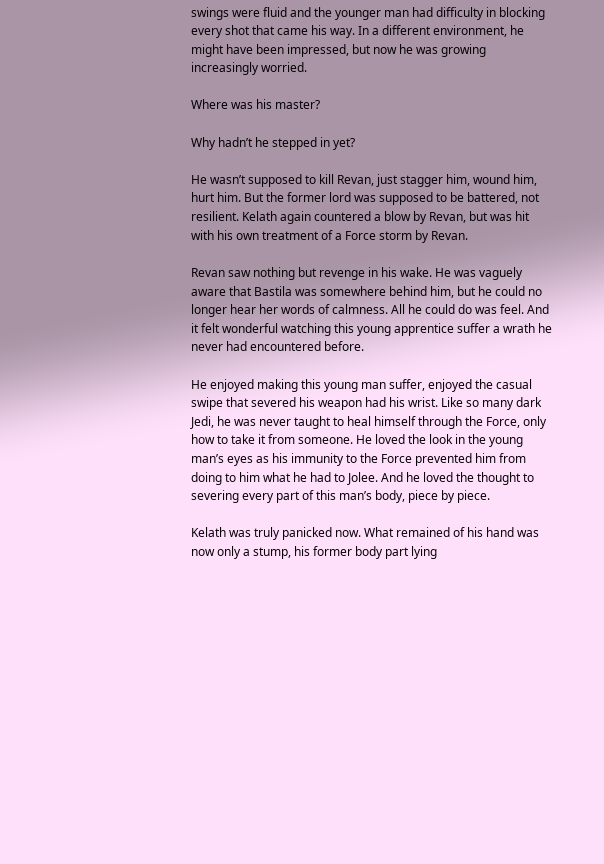swings were fluid and the younger man had difficulty in blocking every shot that came his way. In a different environment, he might have been impressed, but now he was growing increasingly worried.

Where was his master?

Why hadn’t he stepped in yet?

He wasn’t supposed to kill Revan, just stagger him, wound him, hurt him. But the former lord was supposed to be battered, not resilient. Kelath again countered a blow by Revan, but was hit with his own treatment of a Force storm by Revan.

Revan saw nothing but revenge in his wake. He was vaguely aware that Bastila was somewhere behind him, but he could no longer hear her words of calmness. All he could do was feel. And it felt wonderful watching this young apprentice suffer a wrath he never had encountered before.

He enjoyed making this young man suffer, enjoyed the casual swipe that severed his weapon had his wrist. Like so many dark Jedi, he was never taught to heal himself through the Force, only how to take it from someone. He loved the look in the young man’s eyes as his immunity to the Force prevented him from doing to him what he had to Jolee. And he loved the thought to severing every part of this man’s body, piece by piece.

Kelath was truly panicked now. What remained of his hand was now only a stump, his former body part lying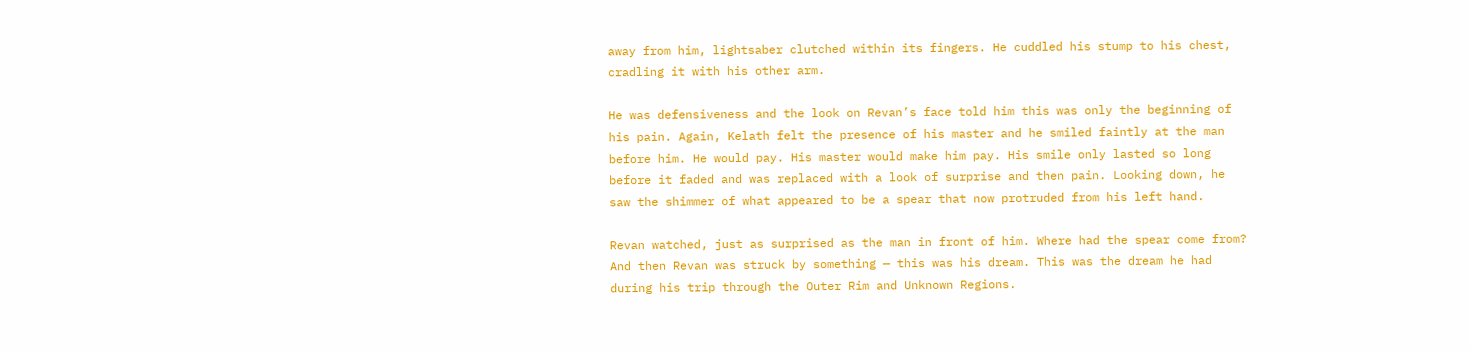away from him, lightsaber clutched within its fingers. He cuddled his stump to his chest, cradling it with his other arm.

He was defensiveness and the look on Revan’s face told him this was only the beginning of his pain. Again, Kelath felt the presence of his master and he smiled faintly at the man before him. He would pay. His master would make him pay. His smile only lasted so long before it faded and was replaced with a look of surprise and then pain. Looking down, he saw the shimmer of what appeared to be a spear that now protruded from his left hand.

Revan watched, just as surprised as the man in front of him. Where had the spear come from? And then Revan was struck by something — this was his dream. This was the dream he had during his trip through the Outer Rim and Unknown Regions.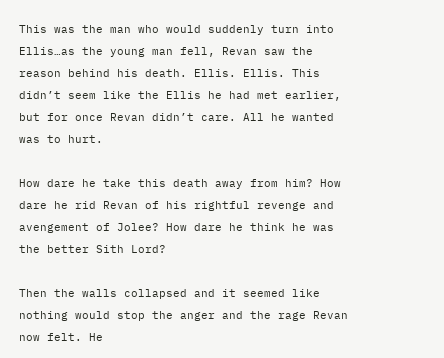This was the man who would suddenly turn into Ellis…as the young man fell, Revan saw the reason behind his death. Ellis. Ellis. This didn’t seem like the Ellis he had met earlier, but for once Revan didn’t care. All he wanted was to hurt.

How dare he take this death away from him? How dare he rid Revan of his rightful revenge and avengement of Jolee? How dare he think he was the better Sith Lord?

Then the walls collapsed and it seemed like nothing would stop the anger and the rage Revan now felt. He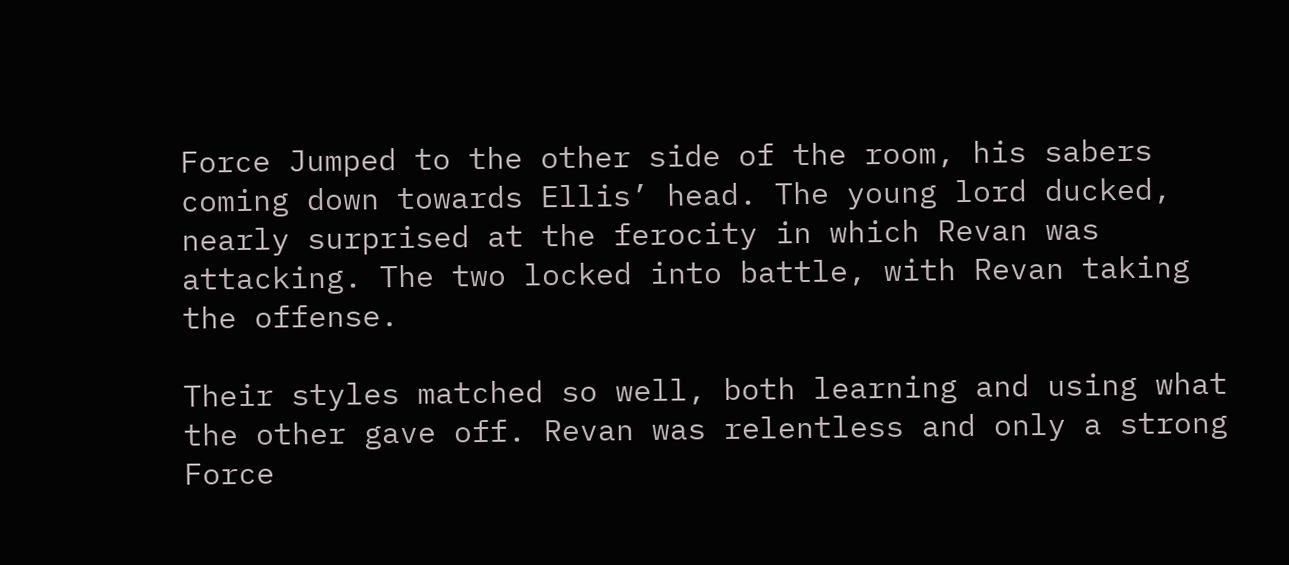Force Jumped to the other side of the room, his sabers coming down towards Ellis’ head. The young lord ducked, nearly surprised at the ferocity in which Revan was attacking. The two locked into battle, with Revan taking the offense.

Their styles matched so well, both learning and using what the other gave off. Revan was relentless and only a strong Force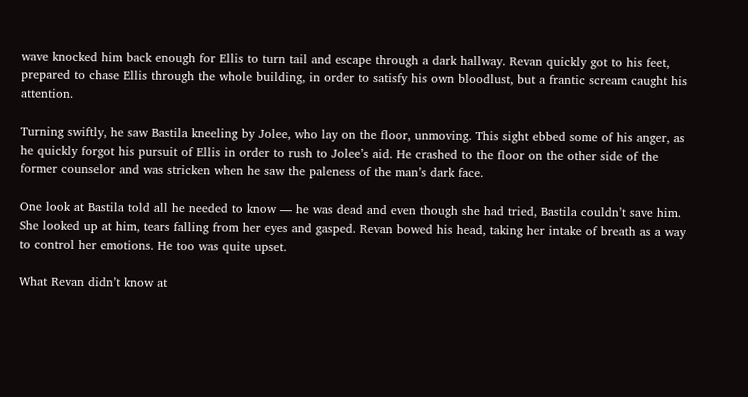wave knocked him back enough for Ellis to turn tail and escape through a dark hallway. Revan quickly got to his feet, prepared to chase Ellis through the whole building, in order to satisfy his own bloodlust, but a frantic scream caught his attention.

Turning swiftly, he saw Bastila kneeling by Jolee, who lay on the floor, unmoving. This sight ebbed some of his anger, as he quickly forgot his pursuit of Ellis in order to rush to Jolee’s aid. He crashed to the floor on the other side of the former counselor and was stricken when he saw the paleness of the man’s dark face.

One look at Bastila told all he needed to know — he was dead and even though she had tried, Bastila couldn’t save him. She looked up at him, tears falling from her eyes and gasped. Revan bowed his head, taking her intake of breath as a way to control her emotions. He too was quite upset.

What Revan didn’t know at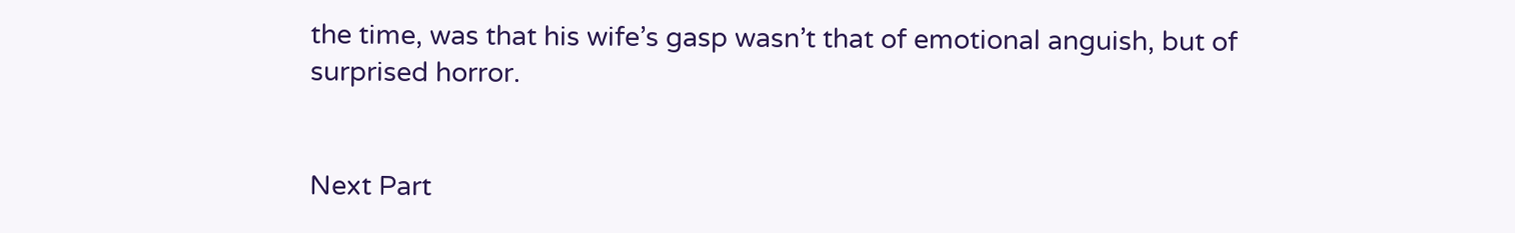the time, was that his wife’s gasp wasn’t that of emotional anguish, but of surprised horror.


Next Part